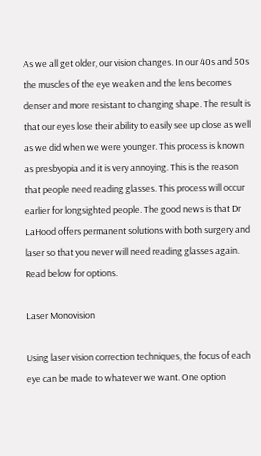As we all get older, our vision changes. In our 40s and 50s the muscles of the eye weaken and the lens becomes denser and more resistant to changing shape. The result is that our eyes lose their ability to easily see up close as well as we did when we were younger. This process is known as presbyopia and it is very annoying. This is the reason that people need reading glasses. This process will occur earlier for longsighted people. The good news is that Dr LaHood offers permanent solutions with both surgery and laser so that you never will need reading glasses again. Read below for options.

Laser Monovision

Using laser vision correction techniques, the focus of each eye can be made to whatever we want. One option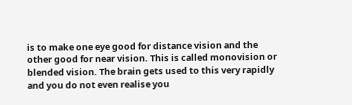is to make one eye good for distance vision and the other good for near vision. This is called monovision or blended vision. The brain gets used to this very rapidly and you do not even realise you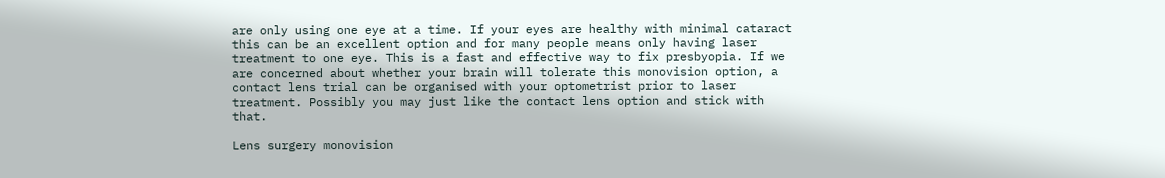are only using one eye at a time. If your eyes are healthy with minimal cataract this can be an excellent option and for many people means only having laser treatment to one eye. This is a fast and effective way to fix presbyopia. If we are concerned about whether your brain will tolerate this monovision option, a contact lens trial can be organised with your optometrist prior to laser treatment. Possibly you may just like the contact lens option and stick with that.

Lens surgery monovision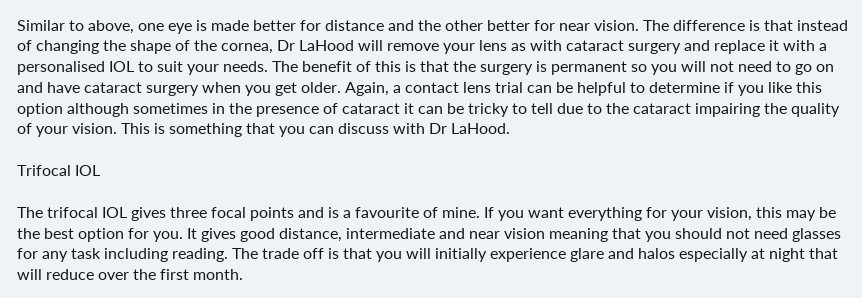Similar to above, one eye is made better for distance and the other better for near vision. The difference is that instead of changing the shape of the cornea, Dr LaHood will remove your lens as with cataract surgery and replace it with a personalised IOL to suit your needs. The benefit of this is that the surgery is permanent so you will not need to go on and have cataract surgery when you get older. Again, a contact lens trial can be helpful to determine if you like this option although sometimes in the presence of cataract it can be tricky to tell due to the cataract impairing the quality of your vision. This is something that you can discuss with Dr LaHood.

Trifocal IOL

The trifocal IOL gives three focal points and is a favourite of mine. If you want everything for your vision, this may be the best option for you. It gives good distance, intermediate and near vision meaning that you should not need glasses for any task including reading. The trade off is that you will initially experience glare and halos especially at night that will reduce over the first month.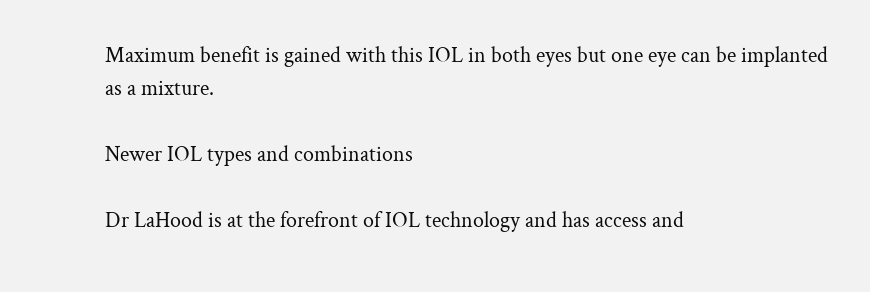Maximum benefit is gained with this IOL in both eyes but one eye can be implanted as a mixture.

Newer IOL types and combinations

Dr LaHood is at the forefront of IOL technology and has access and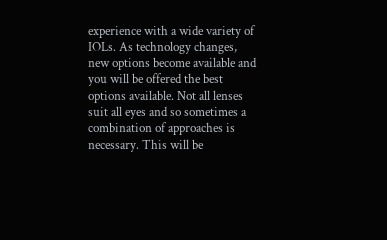experience with a wide variety of IOLs. As technology changes, new options become available and you will be offered the best options available. Not all lenses suit all eyes and so sometimes a combination of approaches is necessary. This will be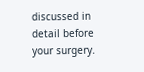discussed in detail before your surgery.